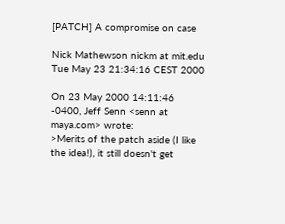[PATCH] A compromise on case

Nick Mathewson nickm at mit.edu
Tue May 23 21:34:16 CEST 2000

On 23 May 2000 14:11:46 -0400, Jeff Senn <senn at maya.com> wrote:
>Merits of the patch aside (I like the idea!), it still doesn't get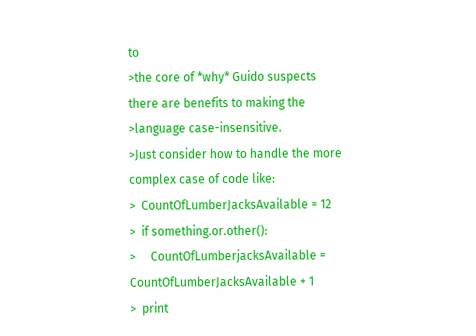to
>the core of *why* Guido suspects there are benefits to making the
>language case-insensitive.
>Just consider how to handle the more complex case of code like:
>  CountOfLumberJacksAvailable = 12
>  if something.or.other():
>     CountOfLumberjacksAvailable = CountOfLumberJacksAvailable + 1
>  print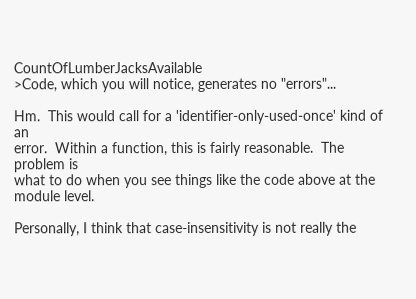CountOfLumberJacksAvailable
>Code, which you will notice, generates no "errors"...

Hm.  This would call for a 'identifier-only-used-once' kind of an
error.  Within a function, this is fairly reasonable.  The problem is
what to do when you see things like the code above at the module level.

Personally, I think that case-insensitivity is not really the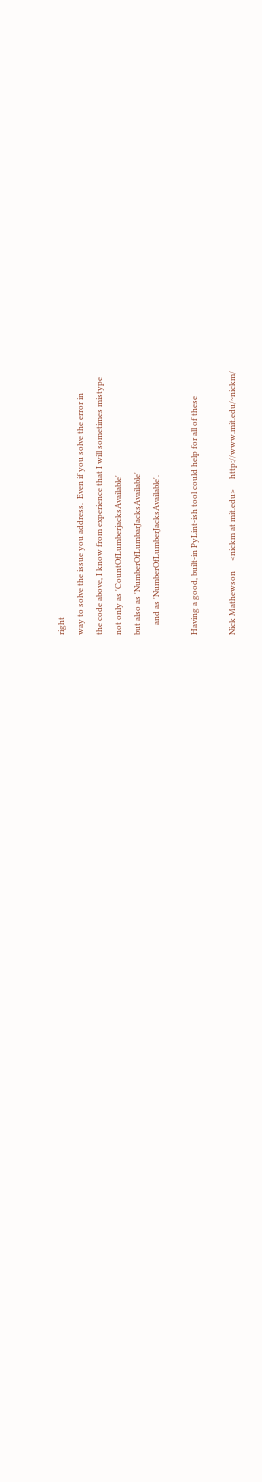right
way to solve the issue you address.  Even if you solve the error in
the code above, I know from experience that I will sometimes mistype
not only as 'CountOfLumberjacksAvailable'
but also as 'NumberOfLumbarJacksAvailable'
     and as 'NumberOfLumberJacksAvailable'.

Having a good, built-in PyLint-ish tool could help for all of these

Nick Mathewson     <nickm at mit.edu>     http://www.mit.edu/~nickm/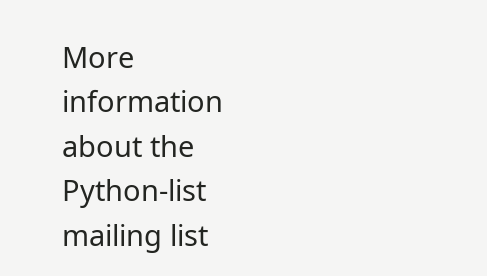More information about the Python-list mailing list